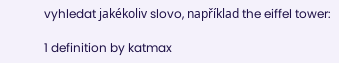vyhledat jakékoliv slovo, například the eiffel tower:

1 definition by katmax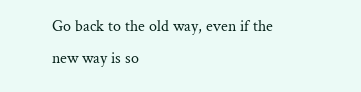Go back to the old way, even if the new way is so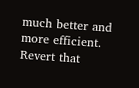much better and more efficient.
Revert that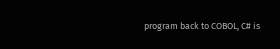program back to COBOL, C# is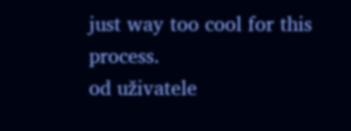just way too cool for this process.
od uživatele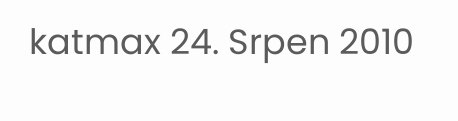katmax 24. Srpen 2010